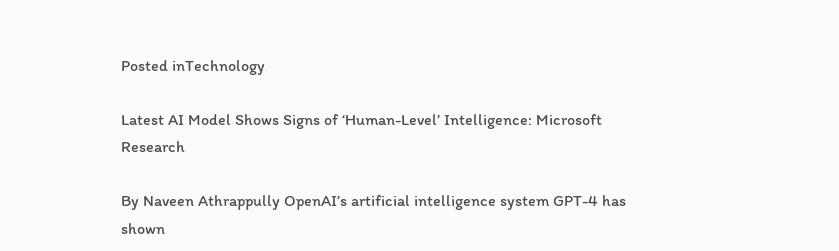Posted inTechnology

Latest AI Model Shows Signs of ‘Human-Level’ Intelligence: Microsoft Research

By Naveen Athrappully OpenAI’s artificial intelligence system GPT-4 has shown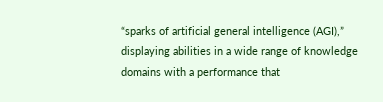“sparks of artificial general intelligence (AGI),” displaying abilities in a wide range of knowledge domains with a performance that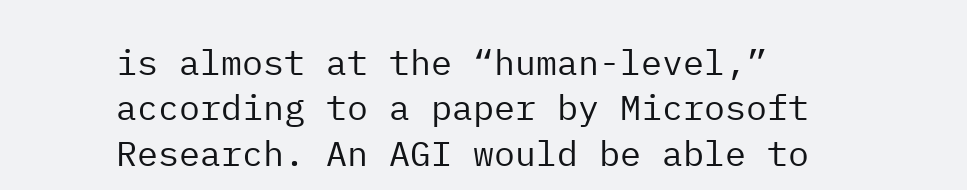is almost at the “human-level,” according to a paper by Microsoft Research. An AGI would be able to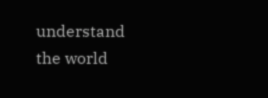understand the world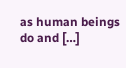as human beings do and […]